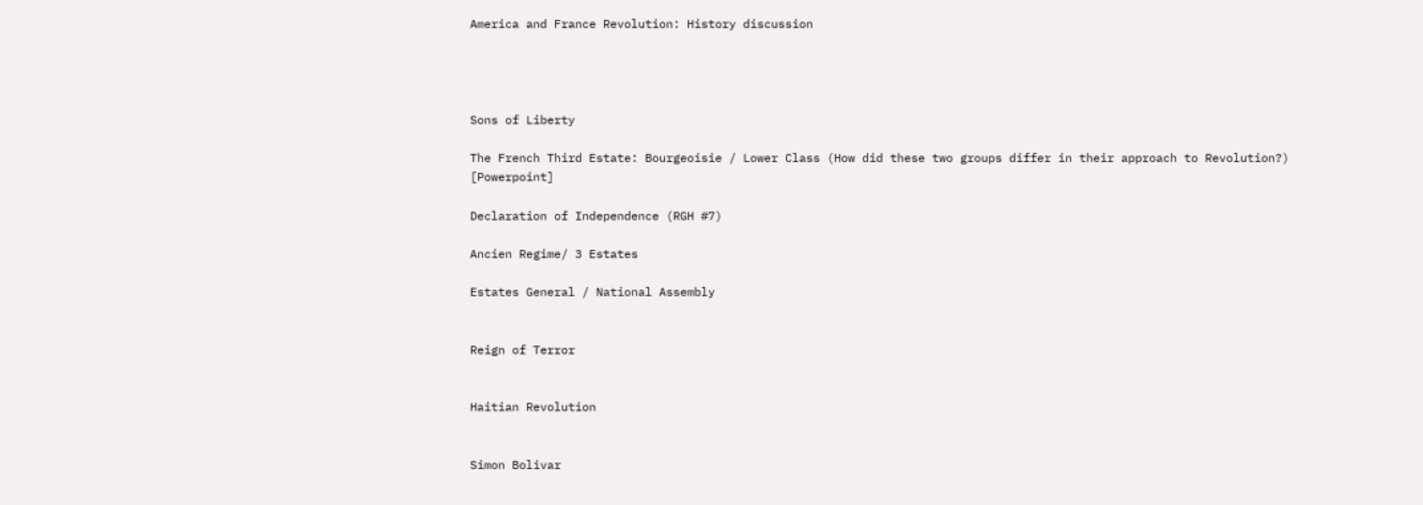America and France Revolution: History discussion




Sons of Liberty

The French Third Estate: Bourgeoisie / Lower Class (How did these two groups differ in their approach to Revolution?) [Powerpoint]

Declaration of Independence (RGH #7)

Ancien Regime/ 3 Estates

Estates General / National Assembly


Reign of Terror


Haitian Revolution


Simon Bolivar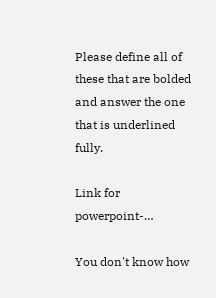Please define all of these that are bolded and answer the one that is underlined fully.

Link for powerpoint-…

You don't know how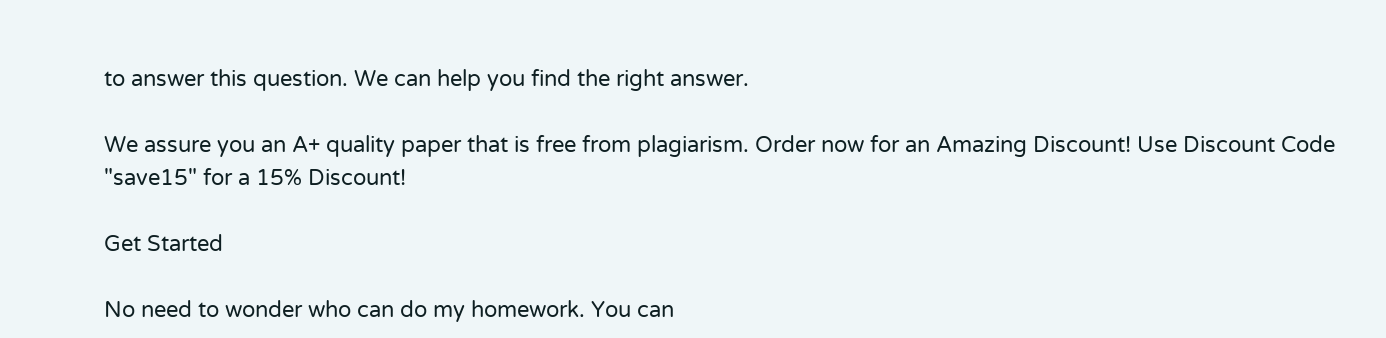to answer this question. We can help you find the right answer.

We assure you an A+ quality paper that is free from plagiarism. Order now for an Amazing Discount! Use Discount Code "save15" for a 15% Discount!

Get Started

No need to wonder who can do my homework. You can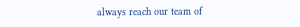always reach our team of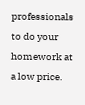professionals to do your homework at a low price.